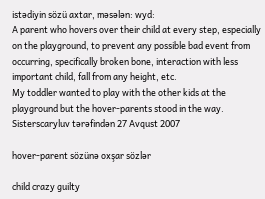istədiyin sözü axtar, məsələn: wyd:
A parent who hovers over their child at every step, especially on the playground, to prevent any possible bad event from occurring, specifically broken bone, interaction with less important child, fall from any height, etc.
My toddler wanted to play with the other kids at the playground but the hover-parents stood in the way.
Sisterscaryluv tərəfindən 27 Avqust 2007

hover-parent sözünə oxşar sözlər

child crazy guilty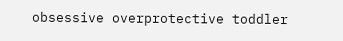obsessive overprotective toddler